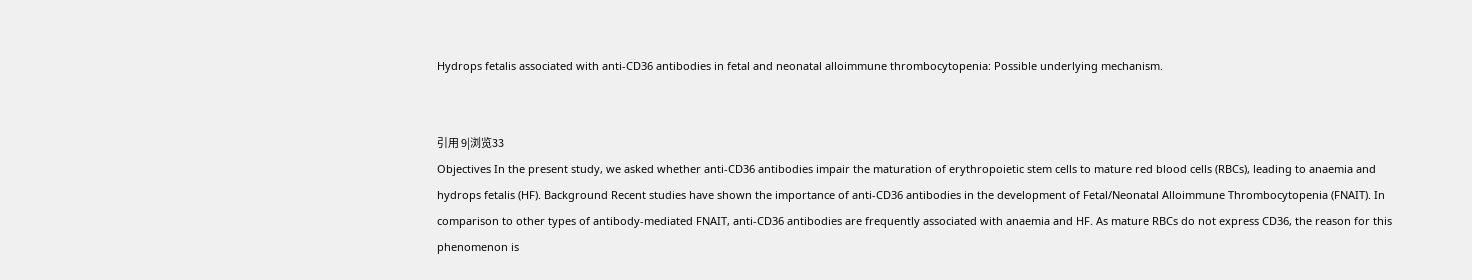Hydrops fetalis associated with anti-CD36 antibodies in fetal and neonatal alloimmune thrombocytopenia: Possible underlying mechanism.


引用 9|浏览33
Objectives In the present study, we asked whether anti-CD36 antibodies impair the maturation of erythropoietic stem cells to mature red blood cells (RBCs), leading to anaemia and hydrops fetalis (HF). Background Recent studies have shown the importance of anti-CD36 antibodies in the development of Fetal/Neonatal Alloimmune Thrombocytopenia (FNAIT). In comparison to other types of antibody-mediated FNAIT, anti-CD36 antibodies are frequently associated with anaemia and HF. As mature RBCs do not express CD36, the reason for this phenomenon is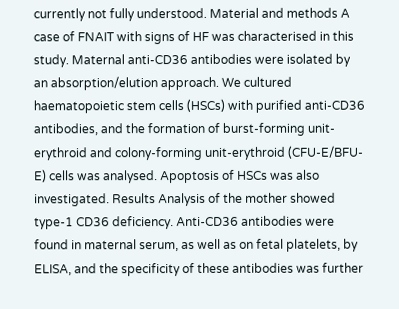currently not fully understood. Material and methods A case of FNAIT with signs of HF was characterised in this study. Maternal anti-CD36 antibodies were isolated by an absorption/elution approach. We cultured haematopoietic stem cells (HSCs) with purified anti-CD36 antibodies, and the formation of burst-forming unit-erythroid and colony-forming unit-erythroid (CFU-E/BFU-E) cells was analysed. Apoptosis of HSCs was also investigated. Results Analysis of the mother showed type-1 CD36 deficiency. Anti-CD36 antibodies were found in maternal serum, as well as on fetal platelets, by ELISA, and the specificity of these antibodies was further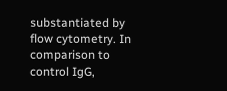substantiated by flow cytometry. In comparison to control IgG,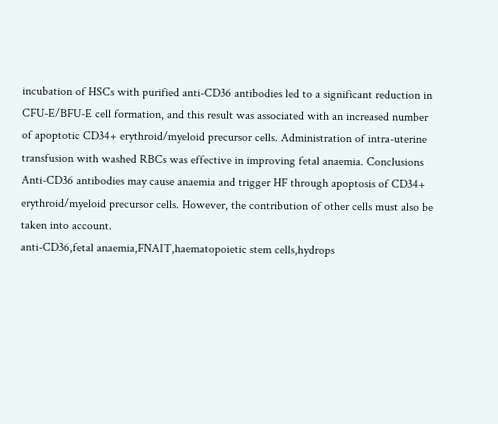incubation of HSCs with purified anti-CD36 antibodies led to a significant reduction in CFU-E/BFU-E cell formation, and this result was associated with an increased number of apoptotic CD34+ erythroid/myeloid precursor cells. Administration of intra-uterine transfusion with washed RBCs was effective in improving fetal anaemia. Conclusions Anti-CD36 antibodies may cause anaemia and trigger HF through apoptosis of CD34+ erythroid/myeloid precursor cells. However, the contribution of other cells must also be taken into account.
anti-CD36,fetal anaemia,FNAIT,haematopoietic stem cells,hydrops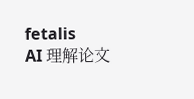fetalis
AI 理解论文